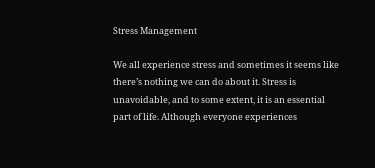Stress Management

We all experience stress and sometimes it seems like there’s nothing we can do about it. Stress is unavoidable, and to some extent, it is an essential part of life. Although everyone experiences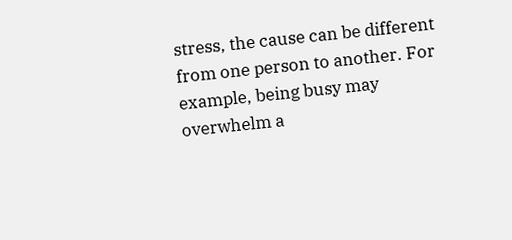stress, the cause can be different from one person to another. For example, being busy may overwhelm a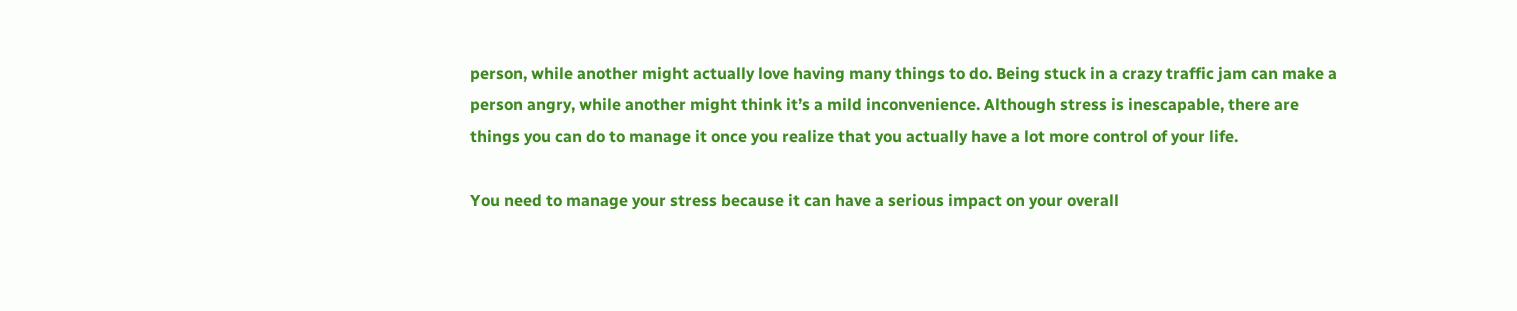person, while another might actually love having many things to do. Being stuck in a crazy traffic jam can make a person angry, while another might think it’s a mild inconvenience. Although stress is inescapable, there are things you can do to manage it once you realize that you actually have a lot more control of your life.

You need to manage your stress because it can have a serious impact on your overall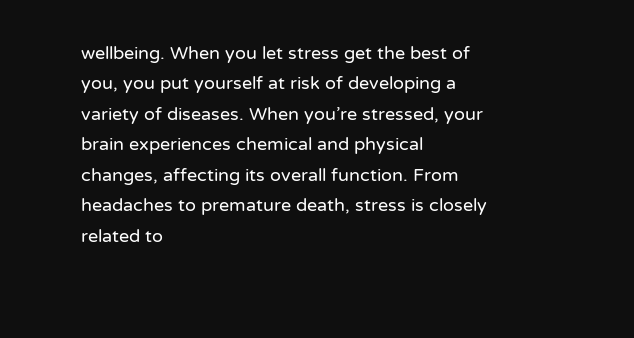wellbeing. When you let stress get the best of you, you put yourself at risk of developing a variety of diseases. When you’re stressed, your brain experiences chemical and physical changes, affecting its overall function. From headaches to premature death, stress is closely related to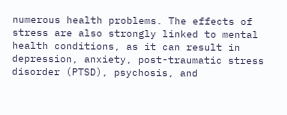numerous health problems. The effects of stress are also strongly linked to mental health conditions, as it can result in depression, anxiety, post-traumatic stress disorder (PTSD), psychosis, and